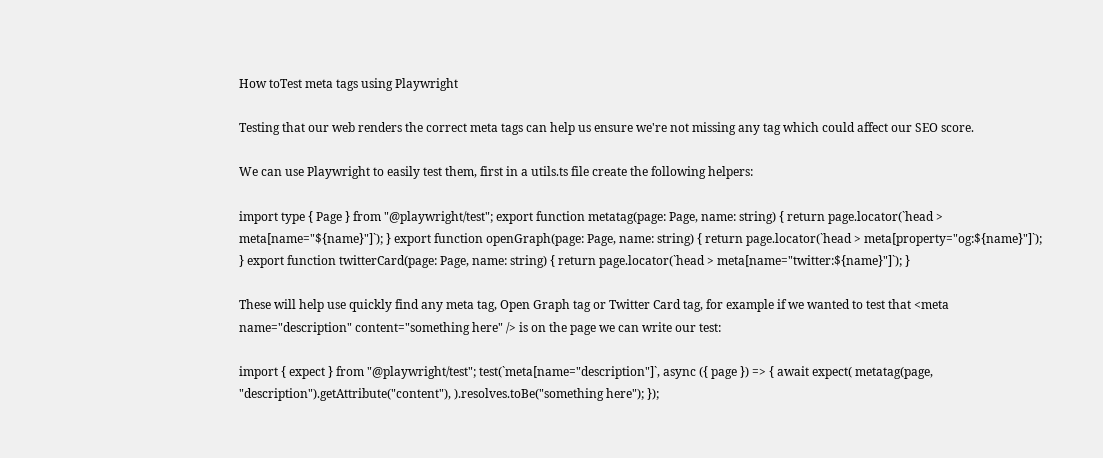How toTest meta tags using Playwright

Testing that our web renders the correct meta tags can help us ensure we're not missing any tag which could affect our SEO score.

We can use Playwright to easily test them, first in a utils.ts file create the following helpers:

import type { Page } from "@playwright/test"; export function metatag(page: Page, name: string) { return page.locator(`head > meta[name="${name}"]`); } export function openGraph(page: Page, name: string) { return page.locator(`head > meta[property="og:${name}"]`); } export function twitterCard(page: Page, name: string) { return page.locator(`head > meta[name="twitter:${name}"]`); }

These will help use quickly find any meta tag, Open Graph tag or Twitter Card tag, for example if we wanted to test that <meta name="description" content="something here" /> is on the page we can write our test:

import { expect } from "@playwright/test"; test(`meta[name="description"]`, async ({ page }) => { await expect( metatag(page, "description").getAttribute("content"), ).resolves.toBe("something here"); });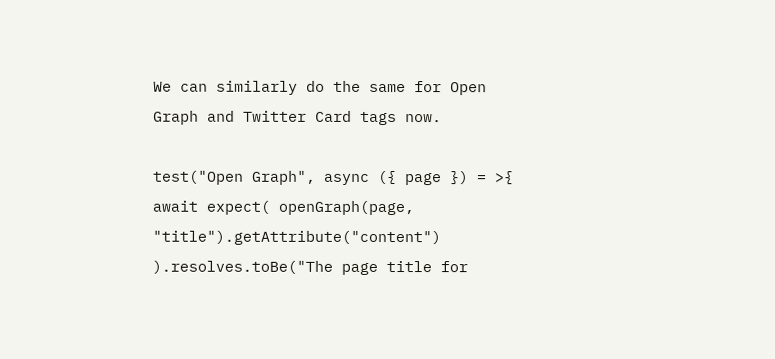We can similarly do the same for Open Graph and Twitter Card tags now.

test("Open Graph", async ({ page }) = >{ await expect( openGraph(page, "title").getAttribute("content") ).resolves.toBe("The page title for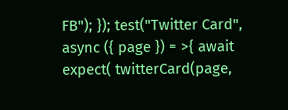FB"); }); test("Twitter Card", async ({ page }) = >{ await expect( twitterCard(page,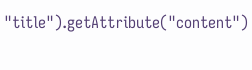"title").getAttribute("content")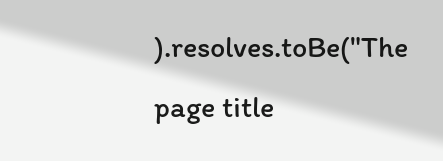).resolves.toBe("The page title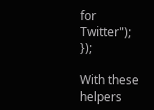for Twitter"); });

With these helpers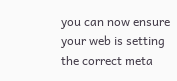you can now ensure your web is setting the correct meta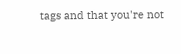tags and that you're not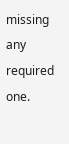missing any required one.